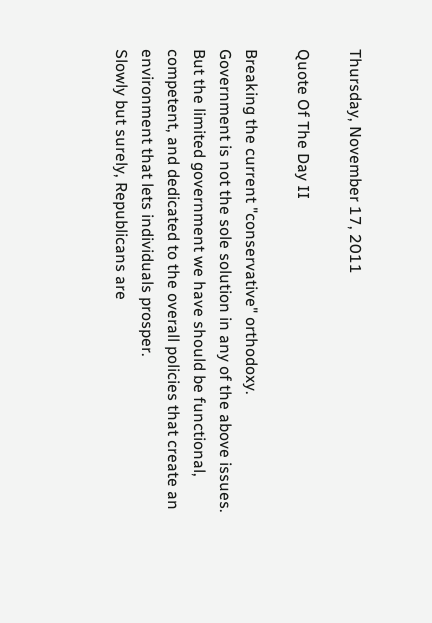Thursday, November 17, 2011

Quote Of The Day II

Breaking the current "conservative" orthodoxy.
Government is not the sole solution in any of the above issues. But the limited government we have should be functional, competent, and dedicated to the overall policies that create an environment that lets individuals prosper.
Slowly but surely, Republicans are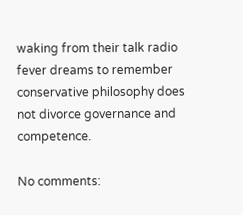waking from their talk radio fever dreams to remember conservative philosophy does not divorce governance and competence.

No comments: